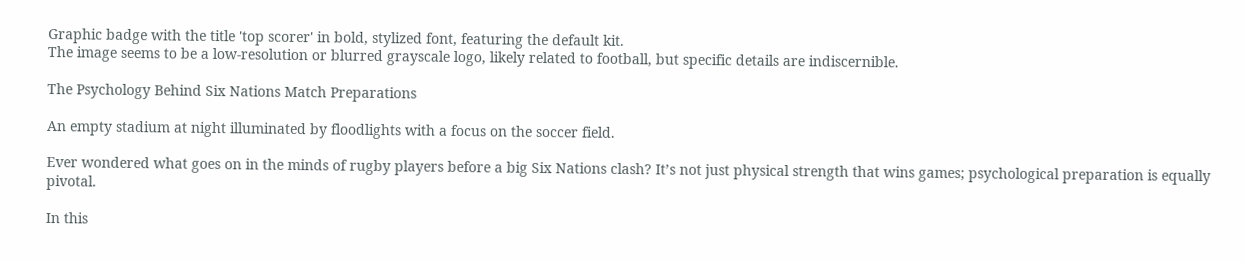Graphic badge with the title 'top scorer' in bold, stylized font, featuring the default kit.
The image seems to be a low-resolution or blurred grayscale logo, likely related to football, but specific details are indiscernible.

The Psychology Behind Six Nations Match Preparations

An empty stadium at night illuminated by floodlights with a focus on the soccer field.

Ever wondered what goes on in the minds of rugby players before a big Six Nations clash? It’s not just physical strength that wins games; psychological preparation is equally pivotal.

In this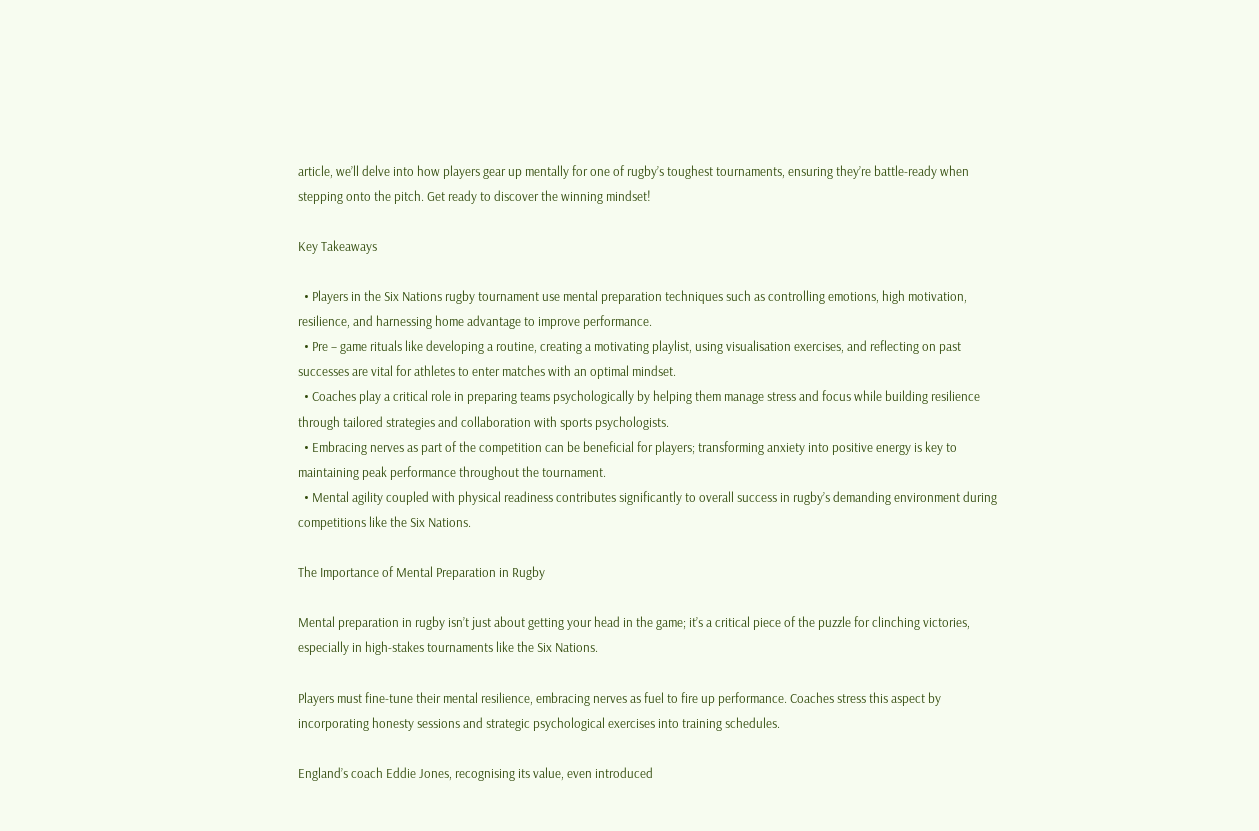article, we’ll delve into how players gear up mentally for one of rugby’s toughest tournaments, ensuring they’re battle-ready when stepping onto the pitch. Get ready to discover the winning mindset!

Key Takeaways

  • Players in the Six Nations rugby tournament use mental preparation techniques such as controlling emotions, high motivation, resilience, and harnessing home advantage to improve performance.
  • Pre – game rituals like developing a routine, creating a motivating playlist, using visualisation exercises, and reflecting on past successes are vital for athletes to enter matches with an optimal mindset.
  • Coaches play a critical role in preparing teams psychologically by helping them manage stress and focus while building resilience through tailored strategies and collaboration with sports psychologists.
  • Embracing nerves as part of the competition can be beneficial for players; transforming anxiety into positive energy is key to maintaining peak performance throughout the tournament.
  • Mental agility coupled with physical readiness contributes significantly to overall success in rugby’s demanding environment during competitions like the Six Nations.

The Importance of Mental Preparation in Rugby

Mental preparation in rugby isn’t just about getting your head in the game; it’s a critical piece of the puzzle for clinching victories, especially in high-stakes tournaments like the Six Nations.

Players must fine-tune their mental resilience, embracing nerves as fuel to fire up performance. Coaches stress this aspect by incorporating honesty sessions and strategic psychological exercises into training schedules.

England’s coach Eddie Jones, recognising its value, even introduced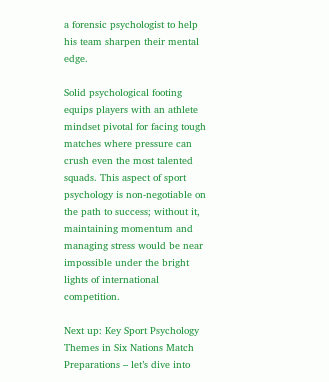a forensic psychologist to help his team sharpen their mental edge.

Solid psychological footing equips players with an athlete mindset pivotal for facing tough matches where pressure can crush even the most talented squads. This aspect of sport psychology is non-negotiable on the path to success; without it, maintaining momentum and managing stress would be near impossible under the bright lights of international competition.

Next up: Key Sport Psychology Themes in Six Nations Match Preparations – let’s dive into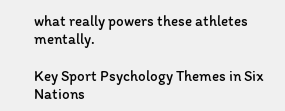what really powers these athletes mentally.

Key Sport Psychology Themes in Six Nations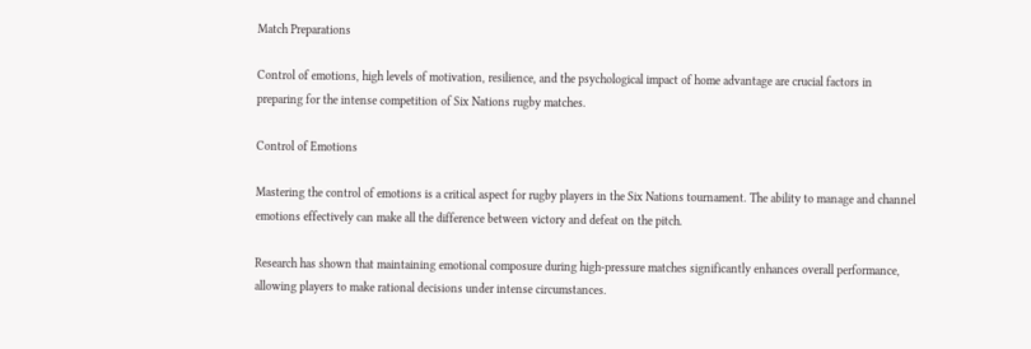Match Preparations

Control of emotions, high levels of motivation, resilience, and the psychological impact of home advantage are crucial factors in preparing for the intense competition of Six Nations rugby matches.

Control of Emotions

Mastering the control of emotions is a critical aspect for rugby players in the Six Nations tournament. The ability to manage and channel emotions effectively can make all the difference between victory and defeat on the pitch.

Research has shown that maintaining emotional composure during high-pressure matches significantly enhances overall performance, allowing players to make rational decisions under intense circumstances.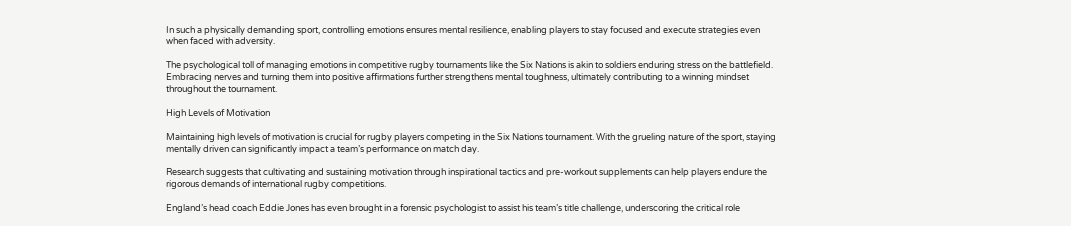In such a physically demanding sport, controlling emotions ensures mental resilience, enabling players to stay focused and execute strategies even when faced with adversity.

The psychological toll of managing emotions in competitive rugby tournaments like the Six Nations is akin to soldiers enduring stress on the battlefield. Embracing nerves and turning them into positive affirmations further strengthens mental toughness, ultimately contributing to a winning mindset throughout the tournament.

High Levels of Motivation

Maintaining high levels of motivation is crucial for rugby players competing in the Six Nations tournament. With the grueling nature of the sport, staying mentally driven can significantly impact a team’s performance on match day.

Research suggests that cultivating and sustaining motivation through inspirational tactics and pre-workout supplements can help players endure the rigorous demands of international rugby competitions.

England’s head coach Eddie Jones has even brought in a forensic psychologist to assist his team’s title challenge, underscoring the critical role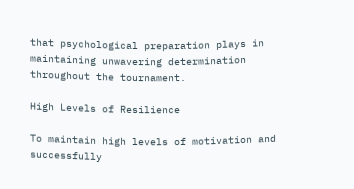that psychological preparation plays in maintaining unwavering determination throughout the tournament.

High Levels of Resilience

To maintain high levels of motivation and successfully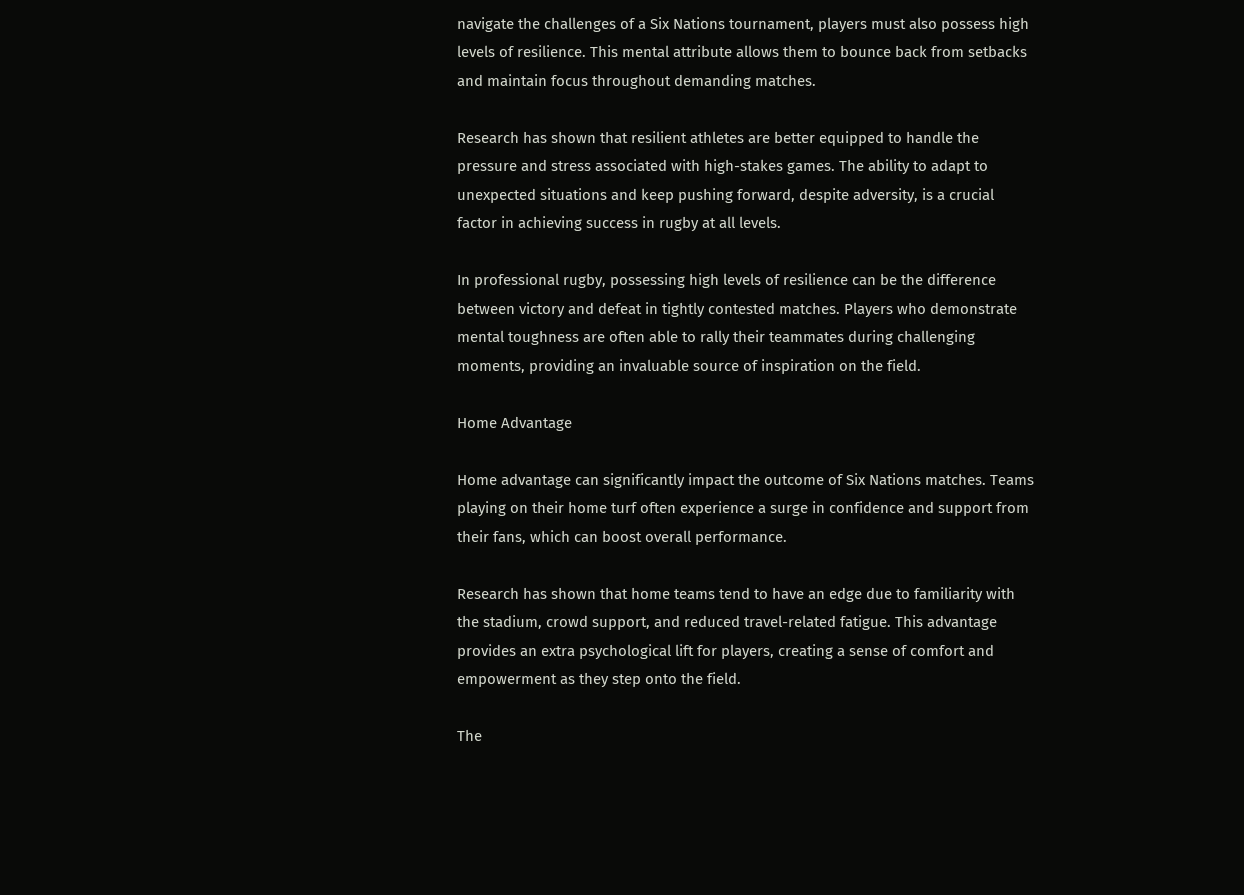navigate the challenges of a Six Nations tournament, players must also possess high levels of resilience. This mental attribute allows them to bounce back from setbacks and maintain focus throughout demanding matches.

Research has shown that resilient athletes are better equipped to handle the pressure and stress associated with high-stakes games. The ability to adapt to unexpected situations and keep pushing forward, despite adversity, is a crucial factor in achieving success in rugby at all levels.

In professional rugby, possessing high levels of resilience can be the difference between victory and defeat in tightly contested matches. Players who demonstrate mental toughness are often able to rally their teammates during challenging moments, providing an invaluable source of inspiration on the field.

Home Advantage

Home advantage can significantly impact the outcome of Six Nations matches. Teams playing on their home turf often experience a surge in confidence and support from their fans, which can boost overall performance.

Research has shown that home teams tend to have an edge due to familiarity with the stadium, crowd support, and reduced travel-related fatigue. This advantage provides an extra psychological lift for players, creating a sense of comfort and empowerment as they step onto the field.

The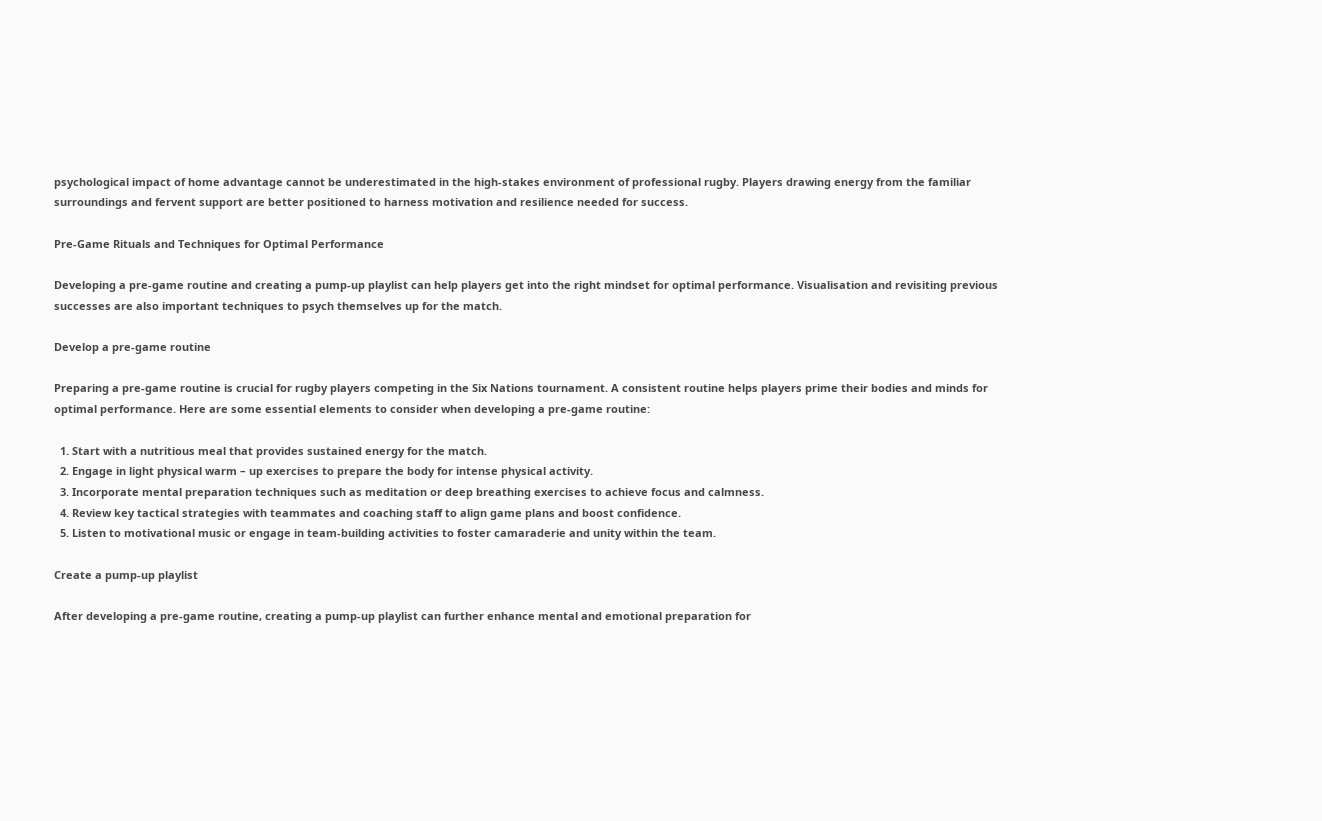psychological impact of home advantage cannot be underestimated in the high-stakes environment of professional rugby. Players drawing energy from the familiar surroundings and fervent support are better positioned to harness motivation and resilience needed for success.

Pre-Game Rituals and Techniques for Optimal Performance

Developing a pre-game routine and creating a pump-up playlist can help players get into the right mindset for optimal performance. Visualisation and revisiting previous successes are also important techniques to psych themselves up for the match.

Develop a pre-game routine

Preparing a pre-game routine is crucial for rugby players competing in the Six Nations tournament. A consistent routine helps players prime their bodies and minds for optimal performance. Here are some essential elements to consider when developing a pre-game routine:

  1. Start with a nutritious meal that provides sustained energy for the match.
  2. Engage in light physical warm – up exercises to prepare the body for intense physical activity.
  3. Incorporate mental preparation techniques such as meditation or deep breathing exercises to achieve focus and calmness.
  4. Review key tactical strategies with teammates and coaching staff to align game plans and boost confidence.
  5. Listen to motivational music or engage in team-building activities to foster camaraderie and unity within the team.

Create a pump-up playlist

After developing a pre-game routine, creating a pump-up playlist can further enhance mental and emotional preparation for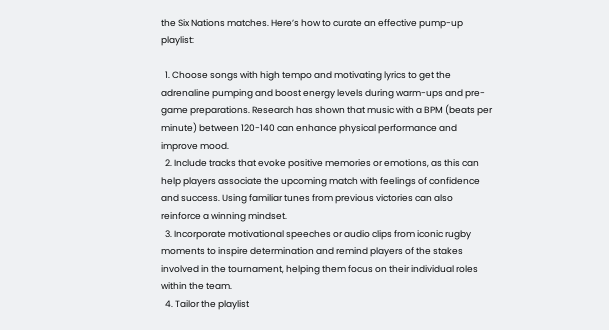the Six Nations matches. Here’s how to curate an effective pump-up playlist:

  1. Choose songs with high tempo and motivating lyrics to get the adrenaline pumping and boost energy levels during warm-ups and pre-game preparations. Research has shown that music with a BPM (beats per minute) between 120-140 can enhance physical performance and improve mood.
  2. Include tracks that evoke positive memories or emotions, as this can help players associate the upcoming match with feelings of confidence and success. Using familiar tunes from previous victories can also reinforce a winning mindset.
  3. Incorporate motivational speeches or audio clips from iconic rugby moments to inspire determination and remind players of the stakes involved in the tournament, helping them focus on their individual roles within the team.
  4. Tailor the playlist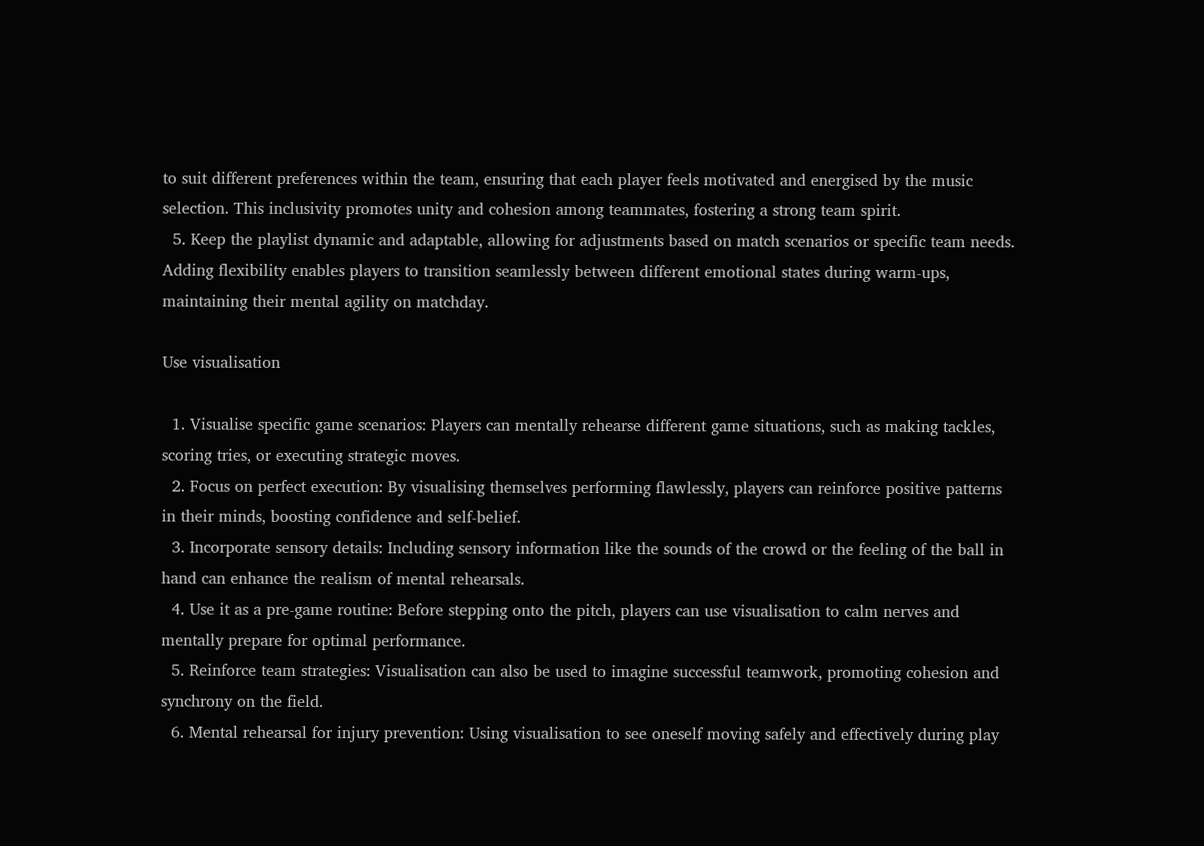to suit different preferences within the team, ensuring that each player feels motivated and energised by the music selection. This inclusivity promotes unity and cohesion among teammates, fostering a strong team spirit.
  5. Keep the playlist dynamic and adaptable, allowing for adjustments based on match scenarios or specific team needs. Adding flexibility enables players to transition seamlessly between different emotional states during warm-ups, maintaining their mental agility on matchday.

Use visualisation

  1. Visualise specific game scenarios: Players can mentally rehearse different game situations, such as making tackles, scoring tries, or executing strategic moves.
  2. Focus on perfect execution: By visualising themselves performing flawlessly, players can reinforce positive patterns in their minds, boosting confidence and self-belief.
  3. Incorporate sensory details: Including sensory information like the sounds of the crowd or the feeling of the ball in hand can enhance the realism of mental rehearsals.
  4. Use it as a pre-game routine: Before stepping onto the pitch, players can use visualisation to calm nerves and mentally prepare for optimal performance.
  5. Reinforce team strategies: Visualisation can also be used to imagine successful teamwork, promoting cohesion and synchrony on the field.
  6. Mental rehearsal for injury prevention: Using visualisation to see oneself moving safely and effectively during play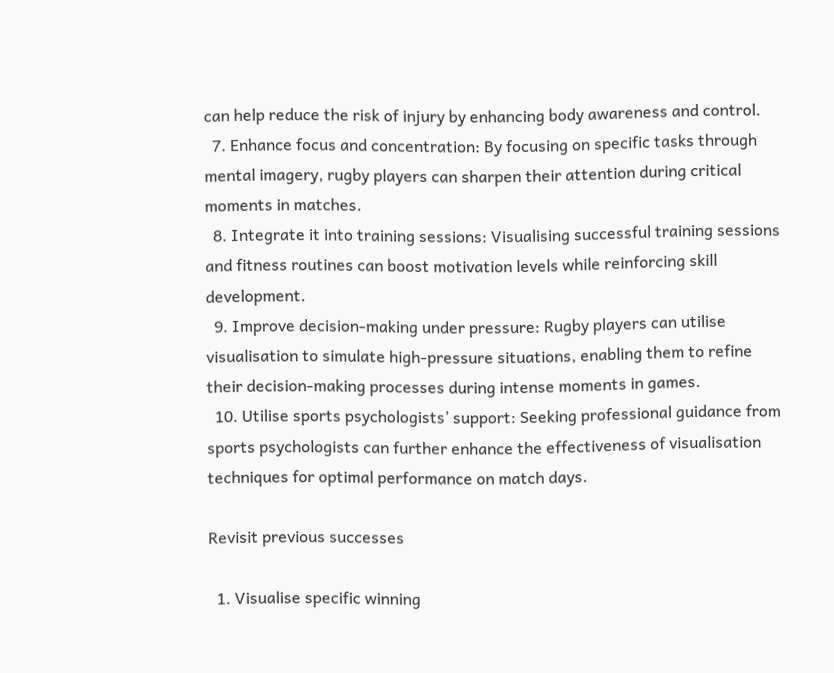can help reduce the risk of injury by enhancing body awareness and control.
  7. Enhance focus and concentration: By focusing on specific tasks through mental imagery, rugby players can sharpen their attention during critical moments in matches.
  8. Integrate it into training sessions: Visualising successful training sessions and fitness routines can boost motivation levels while reinforcing skill development.
  9. Improve decision-making under pressure: Rugby players can utilise visualisation to simulate high-pressure situations, enabling them to refine their decision-making processes during intense moments in games.
  10. Utilise sports psychologists’ support: Seeking professional guidance from sports psychologists can further enhance the effectiveness of visualisation techniques for optimal performance on match days.

Revisit previous successes

  1. Visualise specific winning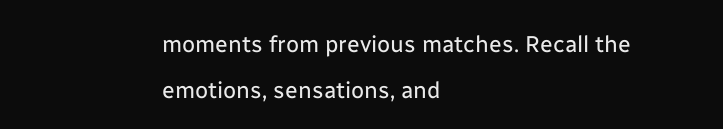moments from previous matches. Recall the emotions, sensations, and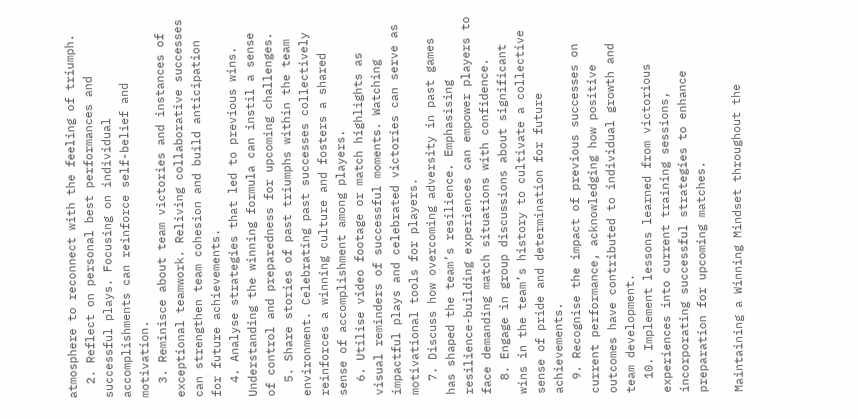atmosphere to reconnect with the feeling of triumph.
  2. Reflect on personal best performances and successful plays. Focusing on individual accomplishments can reinforce self-belief and motivation.
  3. Reminisce about team victories and instances of exceptional teamwork. Reliving collaborative successes can strengthen team cohesion and build anticipation for future achievements.
  4. Analyse strategies that led to previous wins. Understanding the winning formula can instil a sense of control and preparedness for upcoming challenges.
  5. Share stories of past triumphs within the team environment. Celebrating past successes collectively reinforces a winning culture and fosters a shared sense of accomplishment among players.
  6. Utilise video footage or match highlights as visual reminders of successful moments. Watching impactful plays and celebrated victories can serve as motivational tools for players.
  7. Discuss how overcoming adversity in past games has shaped the team’s resilience. Emphasising resilience-building experiences can empower players to face demanding match situations with confidence.
  8. Engage in group discussions about significant wins in the team’s history to cultivate a collective sense of pride and determination for future achievements.
  9. Recognise the impact of previous successes on current performance, acknowledging how positive outcomes have contributed to individual growth and team development.
  10. Implement lessons learned from victorious experiences into current training sessions, incorporating successful strategies to enhance preparation for upcoming matches.

Maintaining a Winning Mindset throughout the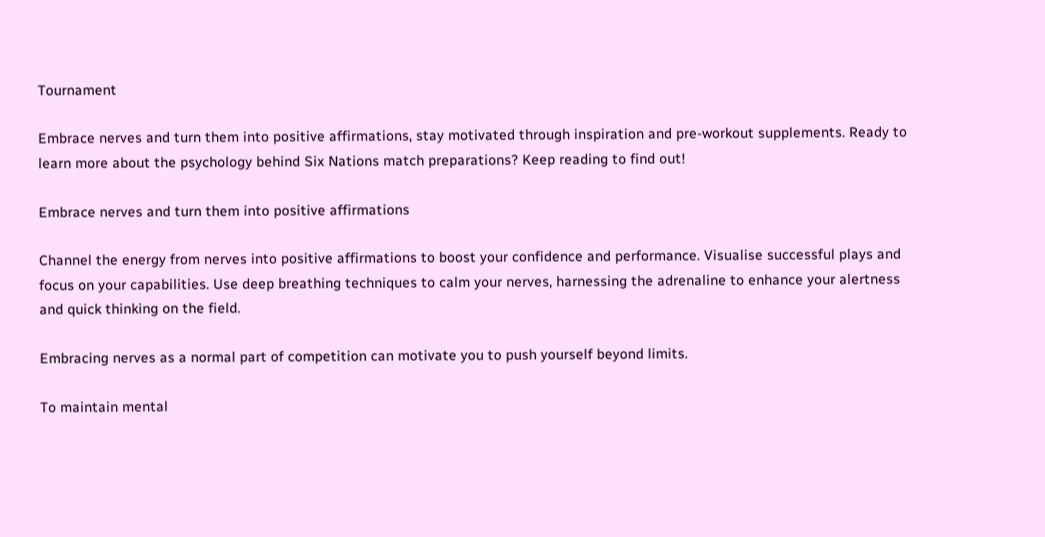Tournament

Embrace nerves and turn them into positive affirmations, stay motivated through inspiration and pre-workout supplements. Ready to learn more about the psychology behind Six Nations match preparations? Keep reading to find out!

Embrace nerves and turn them into positive affirmations

Channel the energy from nerves into positive affirmations to boost your confidence and performance. Visualise successful plays and focus on your capabilities. Use deep breathing techniques to calm your nerves, harnessing the adrenaline to enhance your alertness and quick thinking on the field.

Embracing nerves as a normal part of competition can motivate you to push yourself beyond limits.

To maintain mental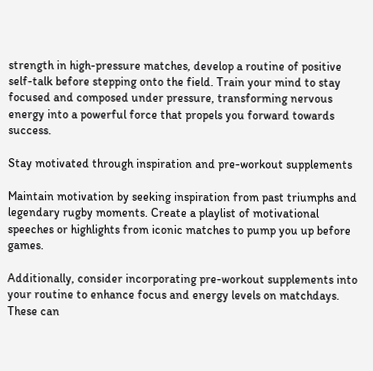strength in high-pressure matches, develop a routine of positive self-talk before stepping onto the field. Train your mind to stay focused and composed under pressure, transforming nervous energy into a powerful force that propels you forward towards success.

Stay motivated through inspiration and pre-workout supplements

Maintain motivation by seeking inspiration from past triumphs and legendary rugby moments. Create a playlist of motivational speeches or highlights from iconic matches to pump you up before games.

Additionally, consider incorporating pre-workout supplements into your routine to enhance focus and energy levels on matchdays. These can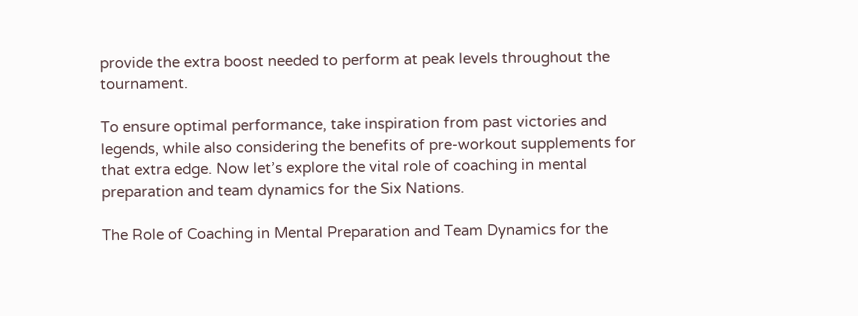provide the extra boost needed to perform at peak levels throughout the tournament.

To ensure optimal performance, take inspiration from past victories and legends, while also considering the benefits of pre-workout supplements for that extra edge. Now let’s explore the vital role of coaching in mental preparation and team dynamics for the Six Nations.

The Role of Coaching in Mental Preparation and Team Dynamics for the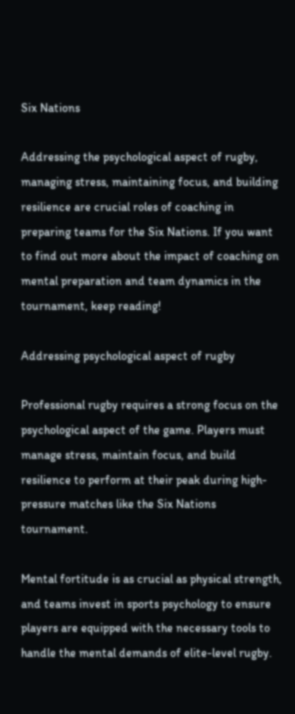Six Nations

Addressing the psychological aspect of rugby, managing stress, maintaining focus, and building resilience are crucial roles of coaching in preparing teams for the Six Nations. If you want to find out more about the impact of coaching on mental preparation and team dynamics in the tournament, keep reading!

Addressing psychological aspect of rugby

Professional rugby requires a strong focus on the psychological aspect of the game. Players must manage stress, maintain focus, and build resilience to perform at their peak during high-pressure matches like the Six Nations tournament.

Mental fortitude is as crucial as physical strength, and teams invest in sports psychology to ensure players are equipped with the necessary tools to handle the mental demands of elite-level rugby.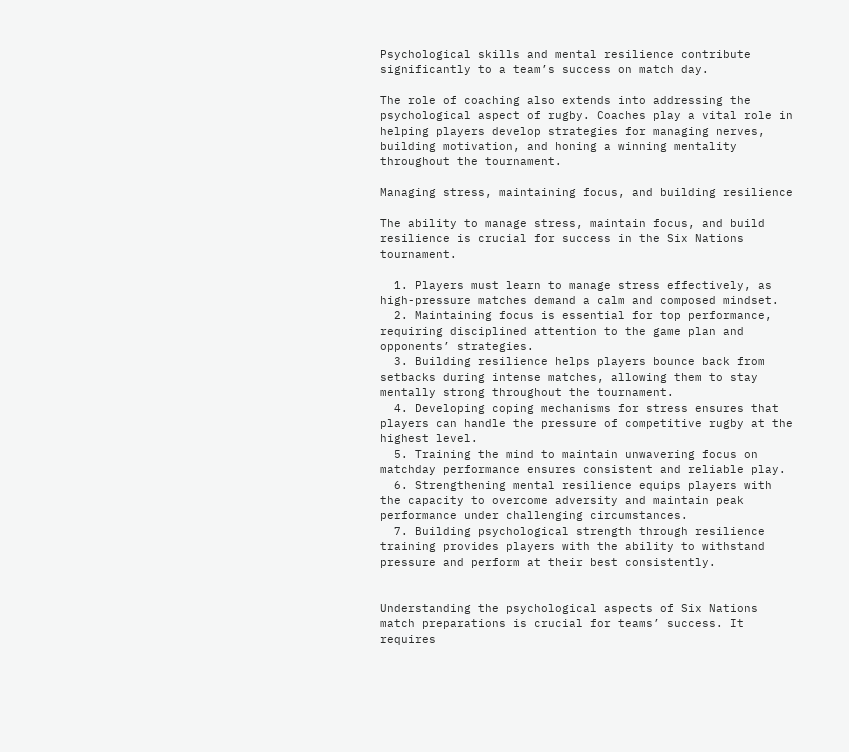Psychological skills and mental resilience contribute significantly to a team’s success on match day.

The role of coaching also extends into addressing the psychological aspect of rugby. Coaches play a vital role in helping players develop strategies for managing nerves, building motivation, and honing a winning mentality throughout the tournament.

Managing stress, maintaining focus, and building resilience

The ability to manage stress, maintain focus, and build resilience is crucial for success in the Six Nations tournament.

  1. Players must learn to manage stress effectively, as high-pressure matches demand a calm and composed mindset.
  2. Maintaining focus is essential for top performance, requiring disciplined attention to the game plan and opponents’ strategies.
  3. Building resilience helps players bounce back from setbacks during intense matches, allowing them to stay mentally strong throughout the tournament.
  4. Developing coping mechanisms for stress ensures that players can handle the pressure of competitive rugby at the highest level.
  5. Training the mind to maintain unwavering focus on matchday performance ensures consistent and reliable play.
  6. Strengthening mental resilience equips players with the capacity to overcome adversity and maintain peak performance under challenging circumstances.
  7. Building psychological strength through resilience training provides players with the ability to withstand pressure and perform at their best consistently.


Understanding the psychological aspects of Six Nations match preparations is crucial for teams’ success. It requires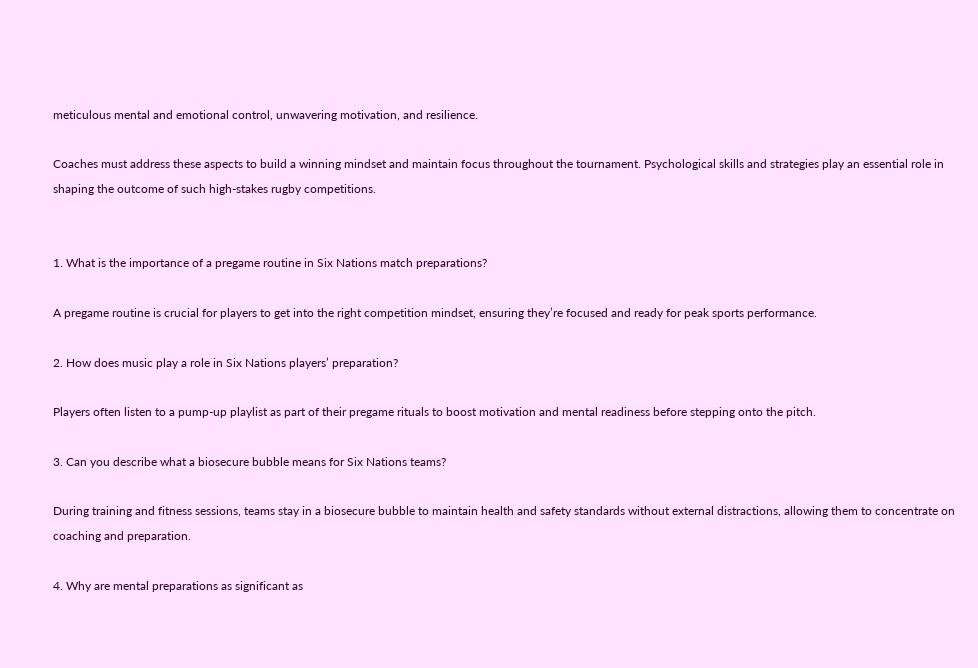meticulous mental and emotional control, unwavering motivation, and resilience.

Coaches must address these aspects to build a winning mindset and maintain focus throughout the tournament. Psychological skills and strategies play an essential role in shaping the outcome of such high-stakes rugby competitions.


1. What is the importance of a pregame routine in Six Nations match preparations?

A pregame routine is crucial for players to get into the right competition mindset, ensuring they’re focused and ready for peak sports performance.

2. How does music play a role in Six Nations players’ preparation?

Players often listen to a pump-up playlist as part of their pregame rituals to boost motivation and mental readiness before stepping onto the pitch.

3. Can you describe what a biosecure bubble means for Six Nations teams?

During training and fitness sessions, teams stay in a biosecure bubble to maintain health and safety standards without external distractions, allowing them to concentrate on coaching and preparation.

4. Why are mental preparations as significant as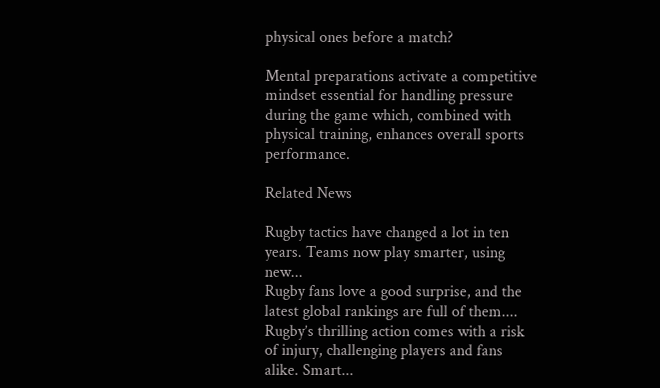physical ones before a match?

Mental preparations activate a competitive mindset essential for handling pressure during the game which, combined with physical training, enhances overall sports performance.

Related News

Rugby tactics have changed a lot in ten years. Teams now play smarter, using new...
Rugby fans love a good surprise, and the latest global rankings are full of them....
Rugby’s thrilling action comes with a risk of injury, challenging players and fans alike. Smart...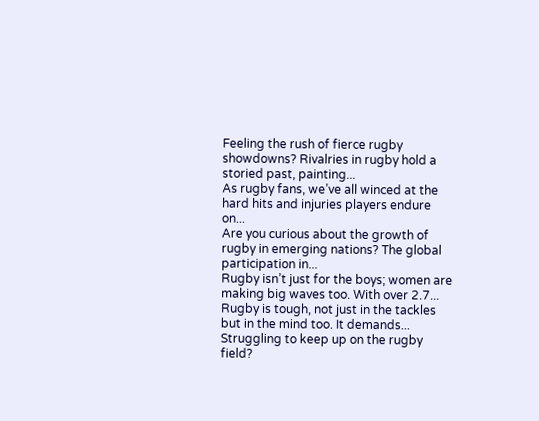Feeling the rush of fierce rugby showdowns? Rivalries in rugby hold a storied past, painting...
As rugby fans, we’ve all winced at the hard hits and injuries players endure on...
Are you curious about the growth of rugby in emerging nations? The global participation in...
Rugby isn’t just for the boys; women are making big waves too. With over 2.7...
Rugby is tough, not just in the tackles but in the mind too. It demands...
Struggling to keep up on the rugby field?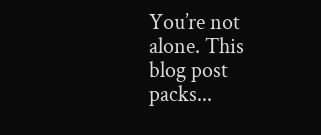You’re not alone. This blog post packs...